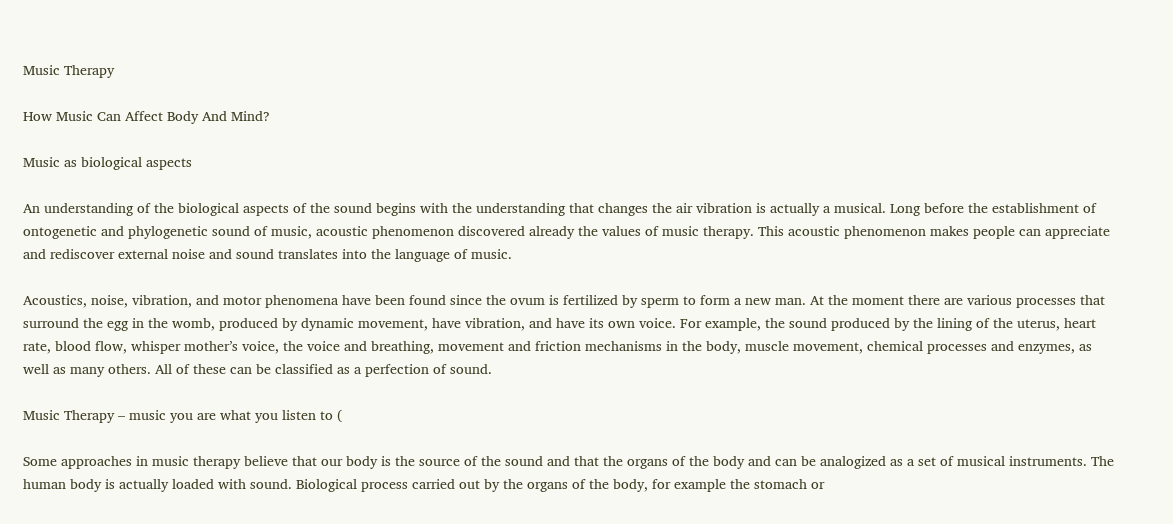Music Therapy

How Music Can Affect Body And Mind?

Music as biological aspects

An understanding of the biological aspects of the sound begins with the understanding that changes the air vibration is actually a musical. Long before the establishment of ontogenetic and phylogenetic sound of music, acoustic phenomenon discovered already the values of music therapy. This acoustic phenomenon makes people can appreciate and rediscover external noise and sound translates into the language of music.

Acoustics, noise, vibration, and motor phenomena have been found since the ovum is fertilized by sperm to form a new man. At the moment there are various processes that surround the egg in the womb, produced by dynamic movement, have vibration, and have its own voice. For example, the sound produced by the lining of the uterus, heart rate, blood flow, whisper mother’s voice, the voice and breathing, movement and friction mechanisms in the body, muscle movement, chemical processes and enzymes, as well as many others. All of these can be classified as a perfection of sound.

Music Therapy – music you are what you listen to (

Some approaches in music therapy believe that our body is the source of the sound and that the organs of the body and can be analogized as a set of musical instruments. The human body is actually loaded with sound. Biological process carried out by the organs of the body, for example the stomach or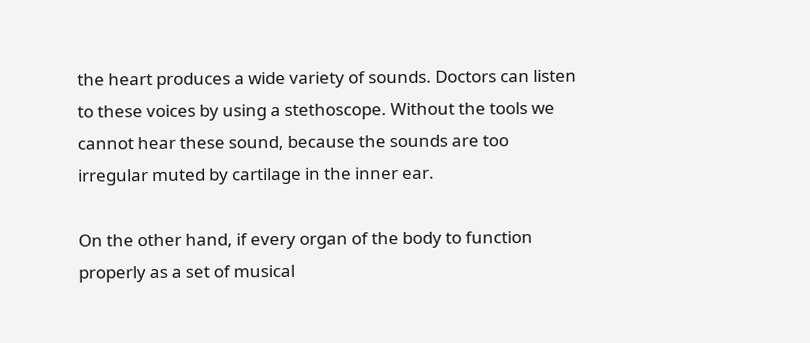the heart produces a wide variety of sounds. Doctors can listen to these voices by using a stethoscope. Without the tools we cannot hear these sound, because the sounds are too irregular muted by cartilage in the inner ear.

On the other hand, if every organ of the body to function properly as a set of musical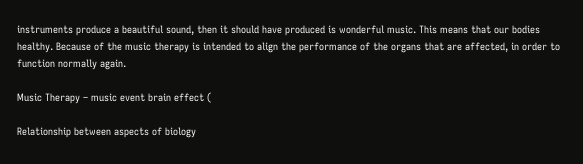instruments produce a beautiful sound, then it should have produced is wonderful music. This means that our bodies healthy. Because of the music therapy is intended to align the performance of the organs that are affected, in order to function normally again.

Music Therapy – music event brain effect (

Relationship between aspects of biology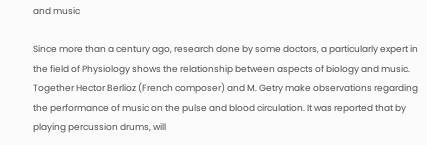and music

Since more than a century ago, research done by some doctors, a particularly expert in the field of Physiology shows the relationship between aspects of biology and music. Together Hector Berlioz (French composer) and M. Getry make observations regarding the performance of music on the pulse and blood circulation. It was reported that by playing percussion drums, will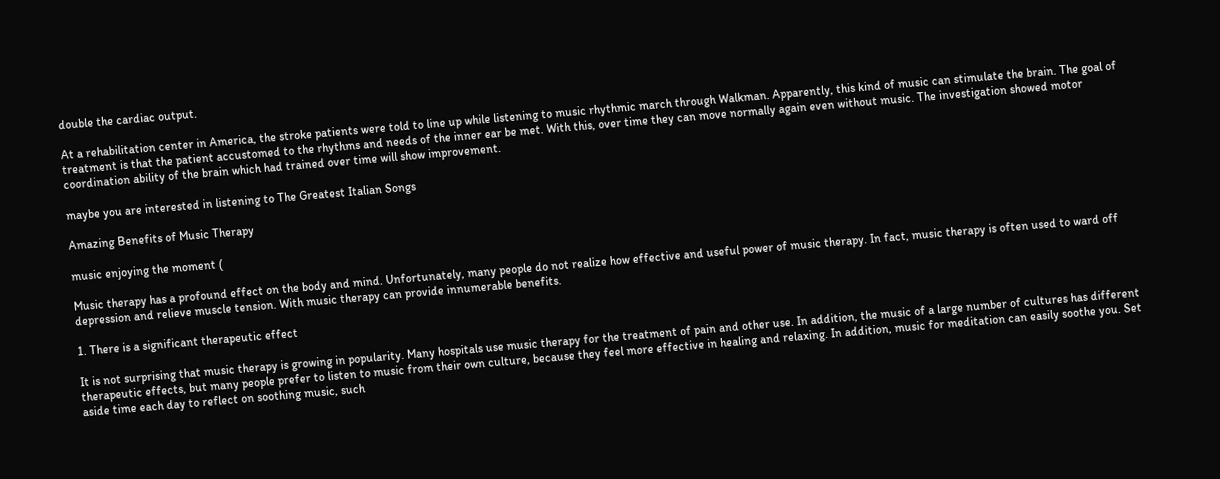double the cardiac output.

At a rehabilitation center in America, the stroke patients were told to line up while listening to music rhythmic march through Walkman. Apparently, this kind of music can stimulate the brain. The goal of treatment is that the patient accustomed to the rhythms and needs of the inner ear be met. With this, over time they can move normally again even without music. The investigation showed motor coordination ability of the brain which had trained over time will show improvement.

maybe you are interested in listening to The Greatest Italian Songs

Amazing Benefits of Music Therapy

music enjoying the moment (

Music therapy has a profound effect on the body and mind. Unfortunately, many people do not realize how effective and useful power of music therapy. In fact, music therapy is often used to ward off depression and relieve muscle tension. With music therapy can provide innumerable benefits.

1. There is a significant therapeutic effect

It is not surprising that music therapy is growing in popularity. Many hospitals use music therapy for the treatment of pain and other use. In addition, the music of a large number of cultures has different therapeutic effects, but many people prefer to listen to music from their own culture, because they feel more effective in healing and relaxing. In addition, music for meditation can easily soothe you. Set aside time each day to reflect on soothing music, such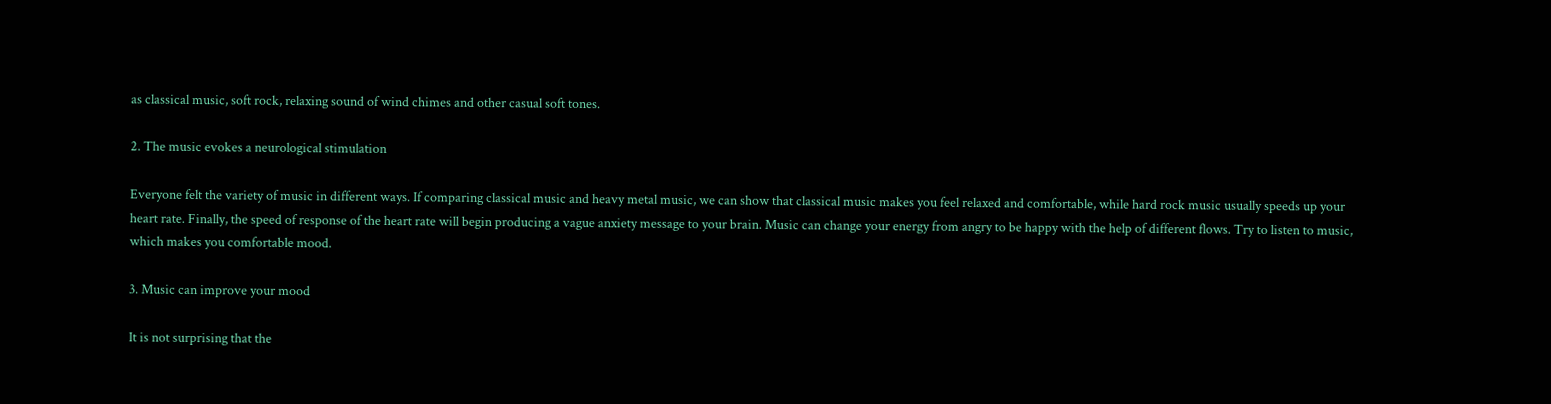as classical music, soft rock, relaxing sound of wind chimes and other casual soft tones.

2. The music evokes a neurological stimulation

Everyone felt the variety of music in different ways. If comparing classical music and heavy metal music, we can show that classical music makes you feel relaxed and comfortable, while hard rock music usually speeds up your heart rate. Finally, the speed of response of the heart rate will begin producing a vague anxiety message to your brain. Music can change your energy from angry to be happy with the help of different flows. Try to listen to music, which makes you comfortable mood.

3. Music can improve your mood

It is not surprising that the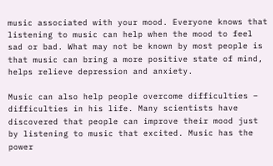music associated with your mood. Everyone knows that listening to music can help when the mood to feel sad or bad. What may not be known by most people is that music can bring a more positive state of mind, helps relieve depression and anxiety.

Music can also help people overcome difficulties – difficulties in his life. Many scientists have discovered that people can improve their mood just by listening to music that excited. Music has the power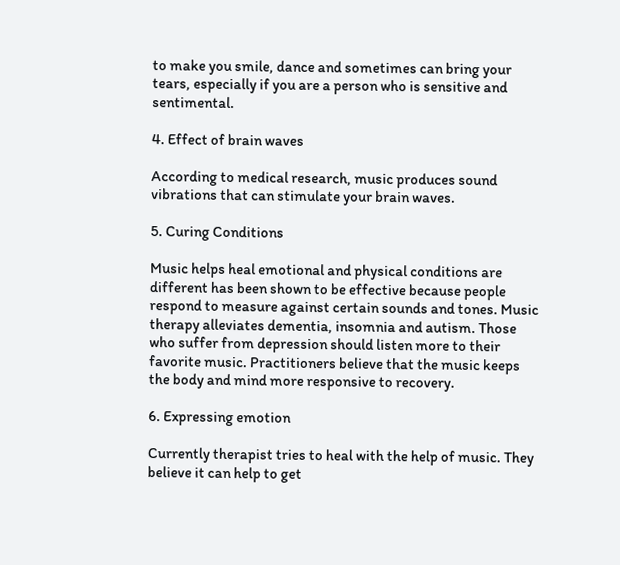to make you smile, dance and sometimes can bring your tears, especially if you are a person who is sensitive and sentimental.

4. Effect of brain waves

According to medical research, music produces sound vibrations that can stimulate your brain waves.

5. Curing Conditions

Music helps heal emotional and physical conditions are different has been shown to be effective because people respond to measure against certain sounds and tones. Music therapy alleviates dementia, insomnia and autism. Those who suffer from depression should listen more to their favorite music. Practitioners believe that the music keeps the body and mind more responsive to recovery.

6. Expressing emotion

Currently therapist tries to heal with the help of music. They believe it can help to get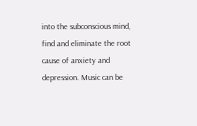into the subconscious mind, find and eliminate the root cause of anxiety and depression. Music can be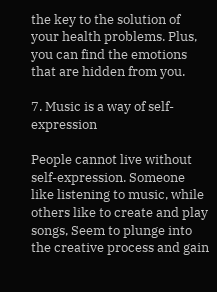the key to the solution of your health problems. Plus, you can find the emotions that are hidden from you.

7. Music is a way of self-expression

People cannot live without self-expression. Someone like listening to music, while others like to create and play songs, Seem to plunge into the creative process and gain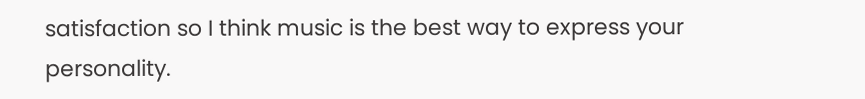satisfaction so I think music is the best way to express your personality.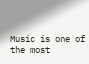Music is one of the most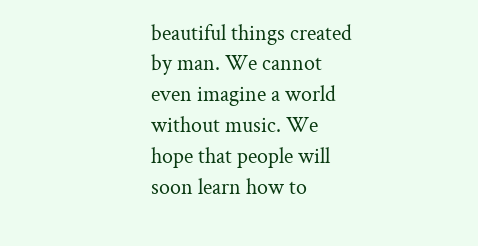beautiful things created by man. We cannot even imagine a world without music. We hope that people will soon learn how to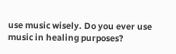use music wisely. Do you ever use music in healing purposes?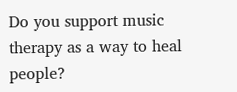Do you support music therapy as a way to heal people?